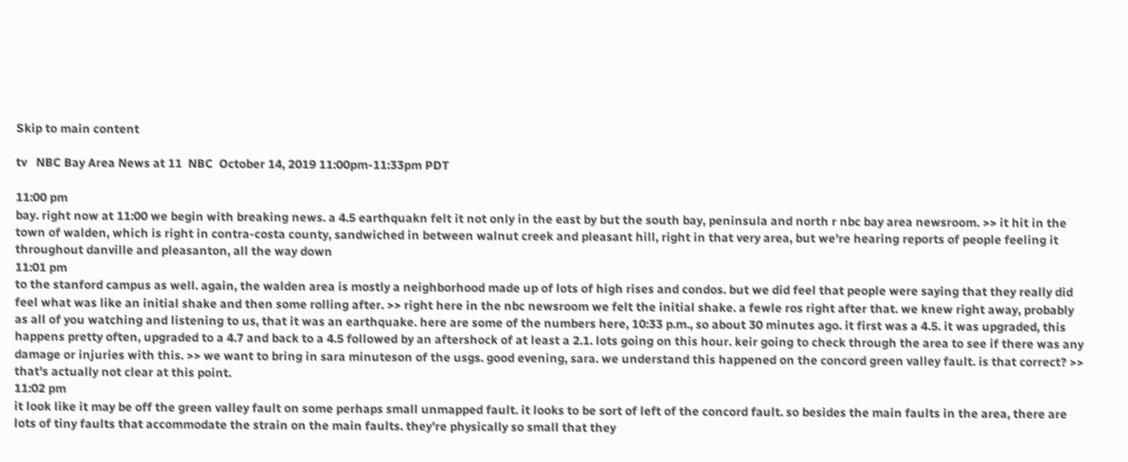Skip to main content

tv   NBC Bay Area News at 11  NBC  October 14, 2019 11:00pm-11:33pm PDT

11:00 pm
bay. right now at 11:00 we begin with breaking news. a 4.5 earthquakn felt it not only in the east by but the south bay, peninsula and north r nbc bay area newsroom. >> it hit in the town of walden, which is right in contra-costa county, sandwiched in between walnut creek and pleasant hill, right in that very area, but we're hearing reports of people feeling it throughout danville and pleasanton, all the way down
11:01 pm
to the stanford campus as well. again, the walden area is mostly a neighborhood made up of lots of high rises and condos. but we did feel that people were saying that they really did feel what was like an initial shake and then some rolling after. >> right here in the nbc newsroom we felt the initial shake. a fewle ros right after that. we knew right away, probably as all of you watching and listening to us, that it was an earthquake. here are some of the numbers here, 10:33 p.m., so about 30 minutes ago. it first was a 4.5. it was upgraded, this happens pretty often, upgraded to a 4.7 and back to a 4.5 followed by an aftershock of at least a 2.1. lots going on this hour. keir going to check through the area to see if there was any damage or injuries with this. >> we want to bring in sara minuteson of the usgs. good evening, sara. we understand this happened on the concord green valley fault. is that correct? >> that's actually not clear at this point.
11:02 pm
it look like it may be off the green valley fault on some perhaps small unmapped fault. it looks to be sort of left of the concord fault. so besides the main faults in the area, there are lots of tiny faults that accommodate the strain on the main faults. they're physically so small that they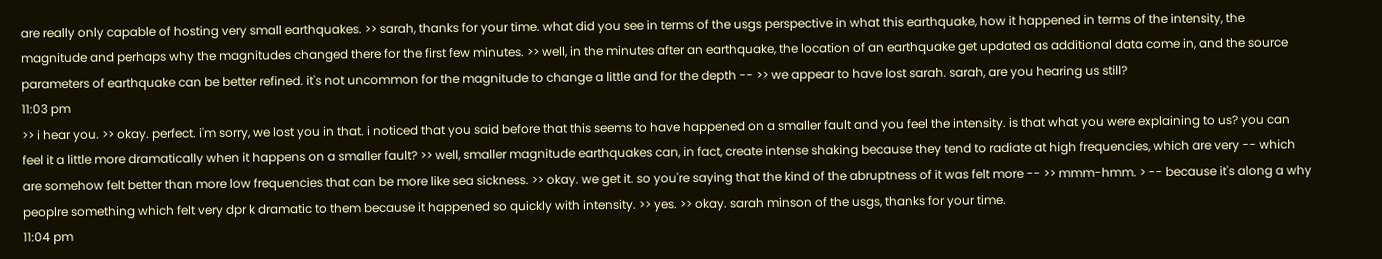are really only capable of hosting very small earthquakes. >> sarah, thanks for your time. what did you see in terms of the usgs perspective in what this earthquake, how it happened in terms of the intensity, the magnitude and perhaps why the magnitudes changed there for the first few minutes. >> well, in the minutes after an earthquake, the location of an earthquake get updated as additional data come in, and the source parameters of earthquake can be better refined. it's not uncommon for the magnitude to change a little and for the depth -- >> we appear to have lost sarah. sarah, are you hearing us still?
11:03 pm
>> i hear you. >> okay. perfect. i'm sorry, we lost you in that. i noticed that you said before that this seems to have happened on a smaller fault and you feel the intensity. is that what you were explaining to us? you can feel it a little more dramatically when it happens on a smaller fault? >> well, smaller magnitude earthquakes can, in fact, create intense shaking because they tend to radiate at high frequencies, which are very -- which are somehow felt better than more low frequencies that can be more like sea sickness. >> okay. we get it. so you're saying that the kind of the abruptness of it was felt more -- >> mmm-hmm. > -- because it's along a why peoplre something which felt very dpr k dramatic to them because it happened so quickly with intensity. >> yes. >> okay. sarah minson of the usgs, thanks for your time.
11:04 pm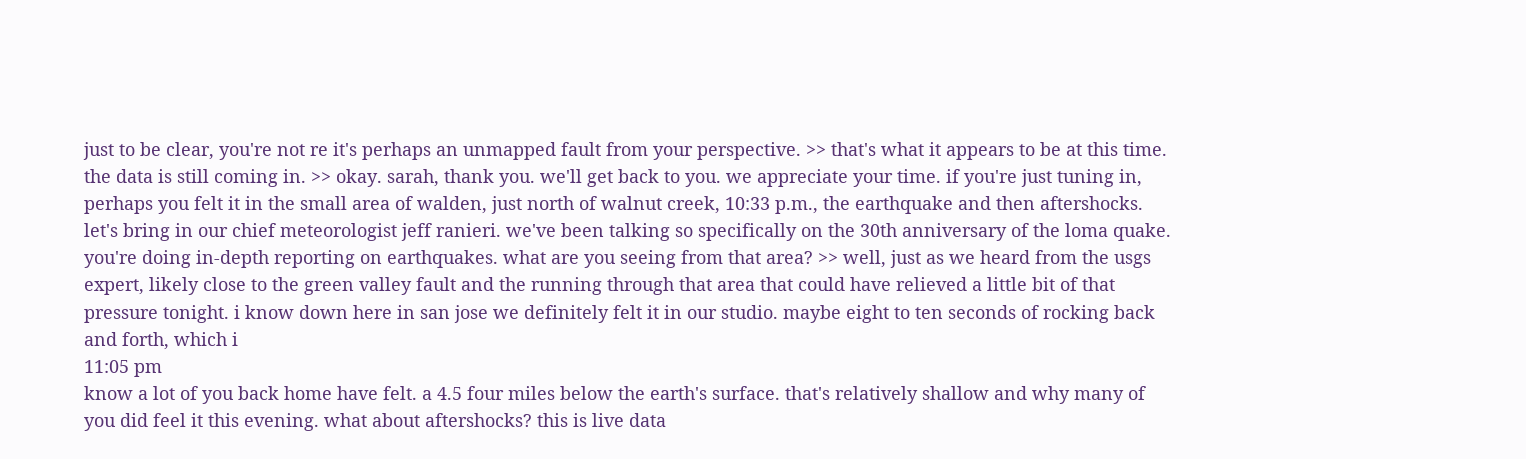just to be clear, you're not re it's perhaps an unmapped fault from your perspective. >> that's what it appears to be at this time. the data is still coming in. >> okay. sarah, thank you. we'll get back to you. we appreciate your time. if you're just tuning in, perhaps you felt it in the small area of walden, just north of walnut creek, 10:33 p.m., the earthquake and then aftershocks. let's bring in our chief meteorologist jeff ranieri. we've been talking so specifically on the 30th anniversary of the loma quake. you're doing in-depth reporting on earthquakes. what are you seeing from that area? >> well, just as we heard from the usgs expert, likely close to the green valley fault and the running through that area that could have relieved a little bit of that pressure tonight. i know down here in san jose we definitely felt it in our studio. maybe eight to ten seconds of rocking back and forth, which i
11:05 pm
know a lot of you back home have felt. a 4.5 four miles below the earth's surface. that's relatively shallow and why many of you did feel it this evening. what about aftershocks? this is live data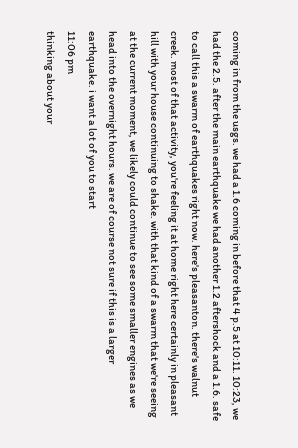coming in from the usgs. we had a 1.6 coming in before that 4 p.5 at 10:11. 10:23, we had the 2.5. after the main earthquake we had another 1.2 aftershock and a 1.6. safe to call this a swarm of earthquakes right now. here's pleasanton. there's walnut creek. most of that activity, you're feeling it at home right here certainly in pleasant hill with your house continuing to shake. with that kind of a swarm that we're seeing at the current moment, we likely could continue to see some smaller engines as we head into the overnight hours. we are of course not sure if this is a larger earthquake. i want a lot of you to start
11:06 pm
thinking about your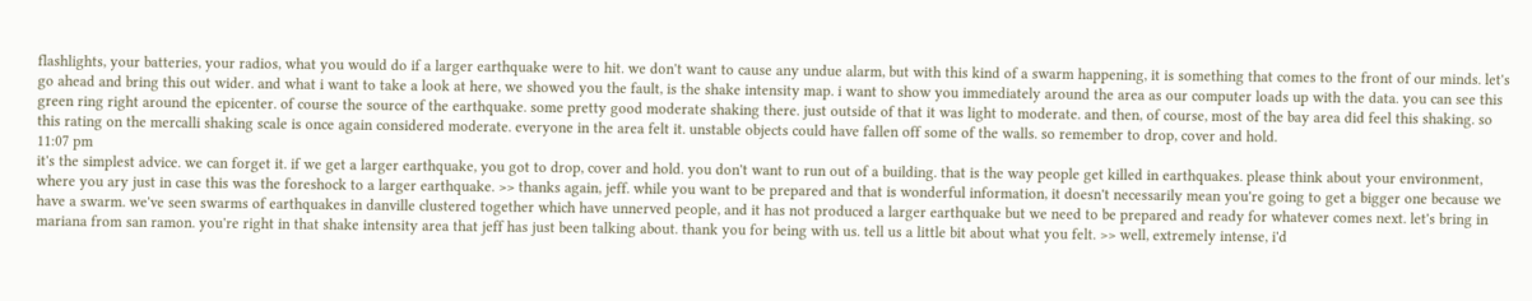flashlights, your batteries, your radios, what you would do if a larger earthquake were to hit. we don't want to cause any undue alarm, but with this kind of a swarm happening, it is something that comes to the front of our minds. let's go ahead and bring this out wider. and what i want to take a look at here, we showed you the fault, is the shake intensity map. i want to show you immediately around the area as our computer loads up with the data. you can see this green ring right around the epicenter. of course the source of the earthquake. some pretty good moderate shaking there. just outside of that it was light to moderate. and then, of course, most of the bay area did feel this shaking. so this rating on the mercalli shaking scale is once again considered moderate. everyone in the area felt it. unstable objects could have fallen off some of the walls. so remember to drop, cover and hold.
11:07 pm
it's the simplest advice. we can forget it. if we get a larger earthquake, you got to drop, cover and hold. you don't want to run out of a building. that is the way people get killed in earthquakes. please think about your environment, where you ary just in case this was the foreshock to a larger earthquake. >> thanks again, jeff. while you want to be prepared and that is wonderful information, it doesn't necessarily mean you're going to get a bigger one because we have a swarm. we've seen swarms of earthquakes in danville clustered together which have unnerved people, and it has not produced a larger earthquake but we need to be prepared and ready for whatever comes next. let's bring in mariana from san ramon. you're right in that shake intensity area that jeff has just been talking about. thank you for being with us. tell us a little bit about what you felt. >> well, extremely intense, i'd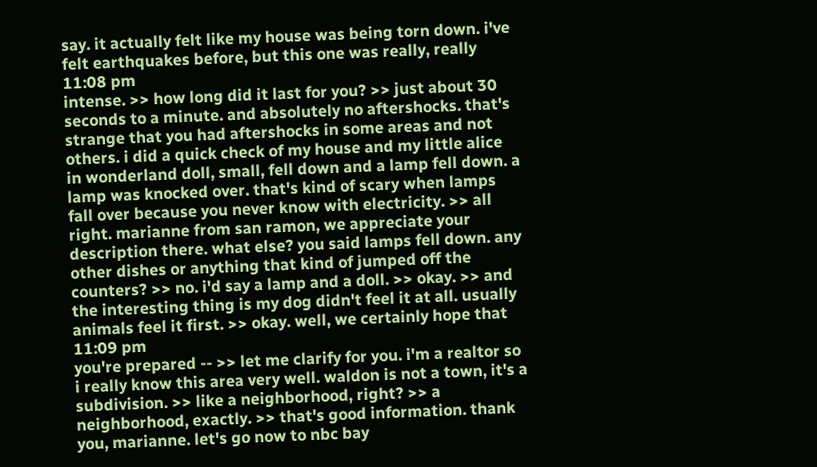say. it actually felt like my house was being torn down. i've felt earthquakes before, but this one was really, really
11:08 pm
intense. >> how long did it last for you? >> just about 30 seconds to a minute. and absolutely no aftershocks. that's strange that you had aftershocks in some areas and not others. i did a quick check of my house and my little alice in wonderland doll, small, fell down and a lamp fell down. a lamp was knocked over. that's kind of scary when lamps fall over because you never know with electricity. >> all right. marianne from san ramon, we appreciate your description there. what else? you said lamps fell down. any other dishes or anything that kind of jumped off the counters? >> no. i'd say a lamp and a doll. >> okay. >> and the interesting thing is my dog didn't feel it at all. usually animals feel it first. >> okay. well, we certainly hope that
11:09 pm
you're prepared -- >> let me clarify for you. i'm a realtor so i really know this area very well. waldon is not a town, it's a subdivision. >> like a neighborhood, right? >> a neighborhood, exactly. >> that's good information. thank you, marianne. let's go now to nbc bay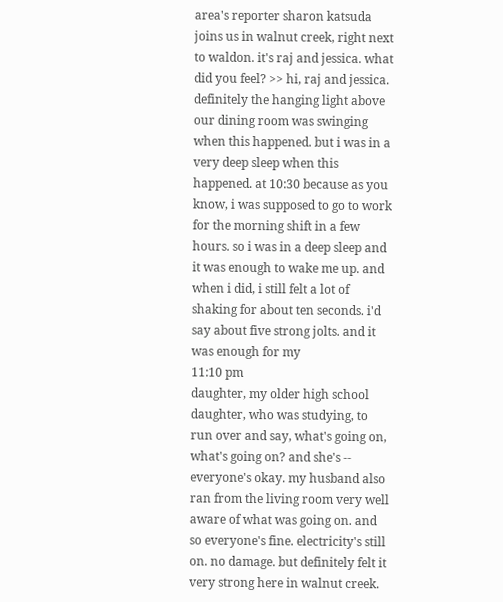area's reporter sharon katsuda joins us in walnut creek, right next to waldon. it's raj and jessica. what did you feel? >> hi, raj and jessica. definitely the hanging light above our dining room was swinging when this happened. but i was in a very deep sleep when this happened. at 10:30 because as you know, i was supposed to go to work for the morning shift in a few hours. so i was in a deep sleep and it was enough to wake me up. and when i did, i still felt a lot of shaking for about ten seconds. i'd say about five strong jolts. and it was enough for my
11:10 pm
daughter, my older high school daughter, who was studying, to run over and say, what's going on, what's going on? and she's -- everyone's okay. my husband also ran from the living room very well aware of what was going on. and so everyone's fine. electricity's still on. no damage. but definitely felt it very strong here in walnut creek.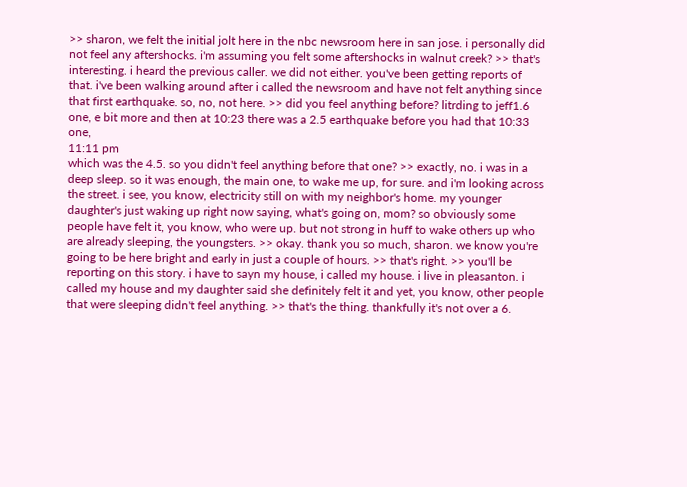>> sharon, we felt the initial jolt here in the nbc newsroom here in san jose. i personally did not feel any aftershocks. i'm assuming you felt some aftershocks in walnut creek? >> that's interesting. i heard the previous caller. we did not either. you've been getting reports of that. i've been walking around after i called the newsroom and have not felt anything since that first earthquake. so, no, not here. >> did you feel anything before? litrding to jeff1.6 one, e bit more and then at 10:23 there was a 2.5 earthquake before you had that 10:33 one,
11:11 pm
which was the 4.5. so you didn't feel anything before that one? >> exactly, no. i was in a deep sleep. so it was enough, the main one, to wake me up, for sure. and i'm looking across the street. i see, you know, electricity still on with my neighbor's home. my younger daughter's just waking up right now saying, what's going on, mom? so obviously some people have felt it, you know, who were up. but not strong in huff to wake others up who are already sleeping, the youngsters. >> okay. thank you so much, sharon. we know you're going to be here bright and early in just a couple of hours. >> that's right. >> you'll be reporting on this story. i have to sayn my house, i called my house. i live in pleasanton. i called my house and my daughter said she definitely felt it and yet, you know, other people that were sleeping didn't feel anything. >> that's the thing. thankfully it's not over a 6.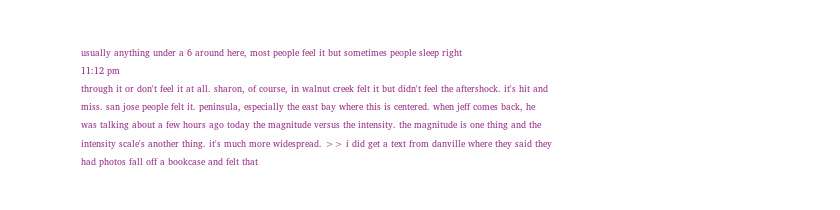usually anything under a 6 around here, most people feel it but sometimes people sleep right
11:12 pm
through it or don't feel it at all. sharon, of course, in walnut creek felt it but didn't feel the aftershock. it's hit and miss. san jose people felt it. peninsula, especially the east bay where this is centered. when jeff comes back, he was talking about a few hours ago today the magnitude versus the intensity. the magnitude is one thing and the intensity scale's another thing. it's much more widespread. >> i did get a text from danville where they said they had photos fall off a bookcase and felt that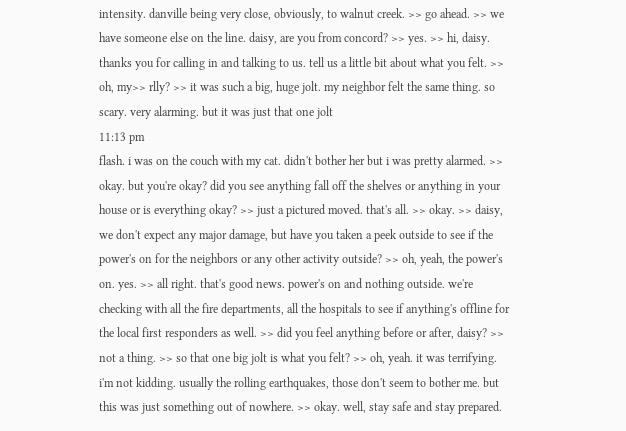intensity. danville being very close, obviously, to walnut creek. >> go ahead. >> we have someone else on the line. daisy, are you from concord? >> yes. >> hi, daisy. thanks you for calling in and talking to us. tell us a little bit about what you felt. >> oh, my>> rlly? >> it was such a big, huge jolt. my neighbor felt the same thing. so scary. very alarming. but it was just that one jolt
11:13 pm
flash. i was on the couch with my cat. didn't bother her but i was pretty alarmed. >> okay. but you're okay? did you see anything fall off the shelves or anything in your house or is everything okay? >> just a pictured moved. that's all. >> okay. >> daisy, we don't expect any major damage, but have you taken a peek outside to see if the power's on for the neighbors or any other activity outside? >> oh, yeah, the power's on. yes. >> all right. that's good news. power's on and nothing outside. we're checking with all the fire departments, all the hospitals to see if anything's offline for the local first responders as well. >> did you feel anything before or after, daisy? >> not a thing. >> so that one big jolt is what you felt? >> oh, yeah. it was terrifying. i'm not kidding. usually the rolling earthquakes, those don't seem to bother me. but this was just something out of nowhere. >> okay. well, stay safe and stay prepared.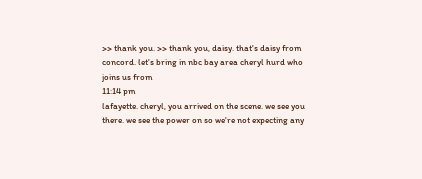>> thank you. >> thank you, daisy. that's daisy from concord. let's bring in nbc bay area cheryl hurd who joins us from
11:14 pm
lafayette. cheryl, you arrived on the scene. we see you there. we see the power on so we're not expecting any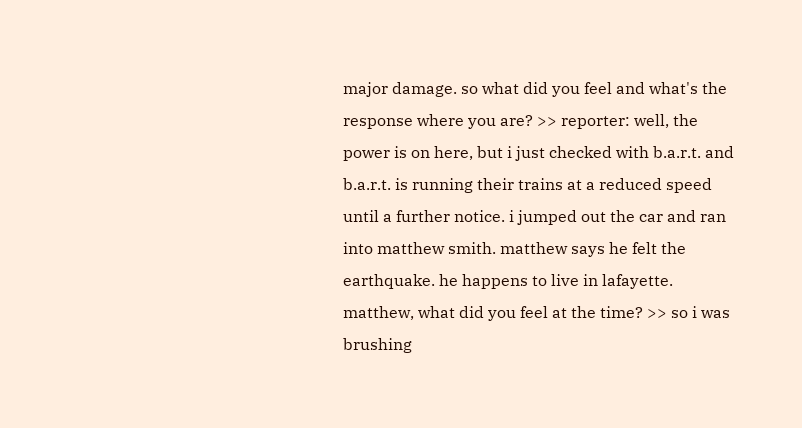major damage. so what did you feel and what's the response where you are? >> reporter: well, the power is on here, but i just checked with b.a.r.t. and b.a.r.t. is running their trains at a reduced speed until a further notice. i jumped out the car and ran into matthew smith. matthew says he felt the earthquake. he happens to live in lafayette. matthew, what did you feel at the time? >> so i was brushing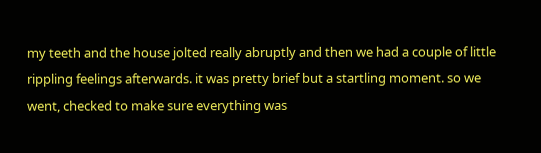my teeth and the house jolted really abruptly and then we had a couple of little rippling feelings afterwards. it was pretty brief but a startling moment. so we went, checked to make sure everything was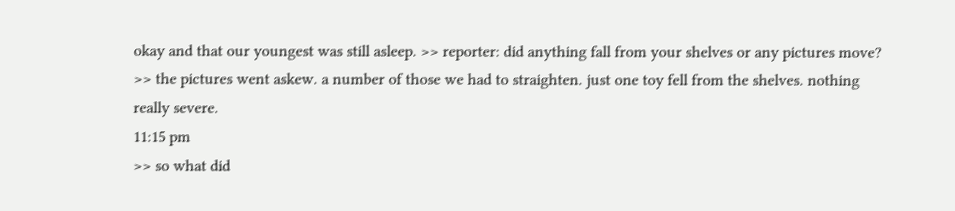okay and that our youngest was still asleep. >> reporter: did anything fall from your shelves or any pictures move? >> the pictures went askew. a number of those we had to straighten. just one toy fell from the shelves. nothing really severe.
11:15 pm
>> so what did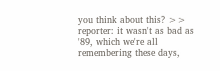you think about this? >> reporter: it wasn't as bad as '89, which we're all remembering these days,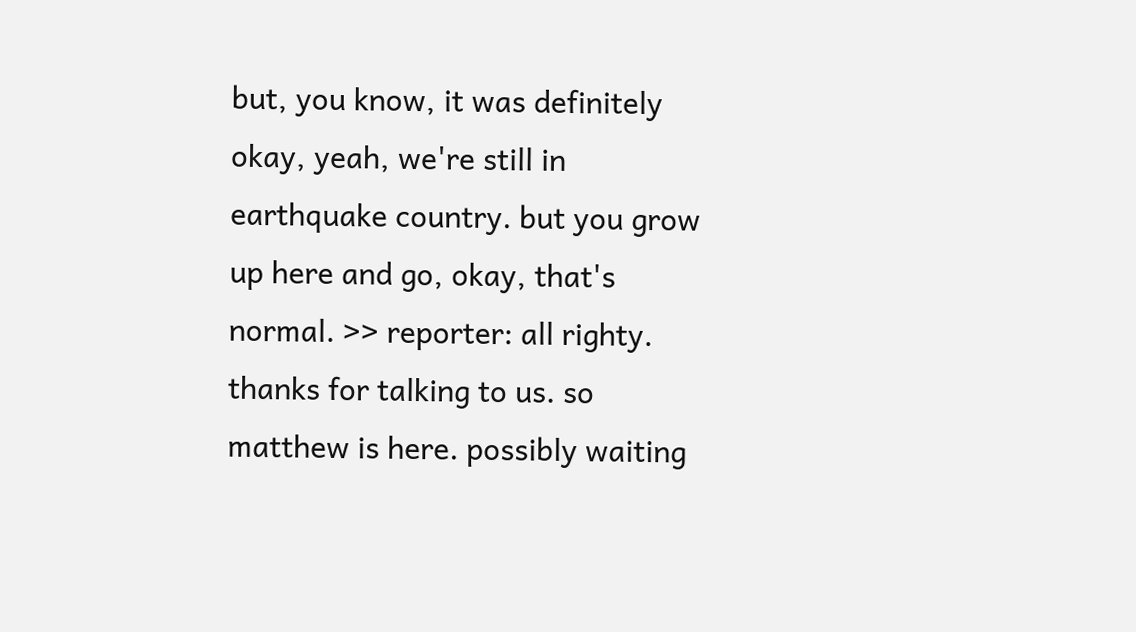but, you know, it was definitely okay, yeah, we're still in earthquake country. but you grow up here and go, okay, that's normal. >> reporter: all righty. thanks for talking to us. so matthew is here. possibly waiting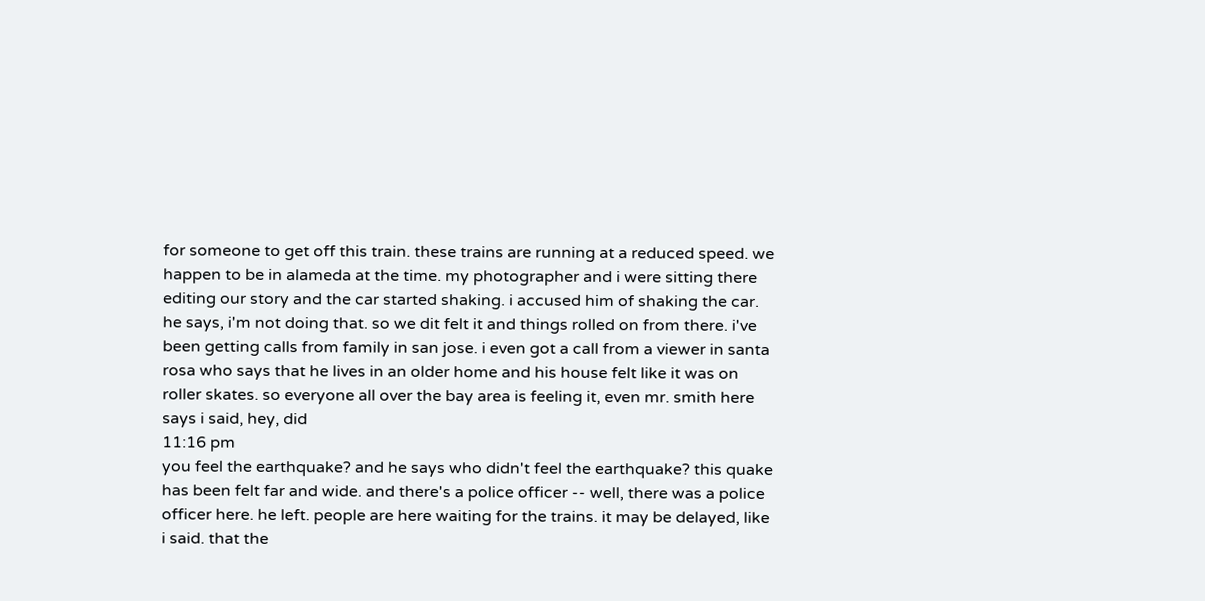for someone to get off this train. these trains are running at a reduced speed. we happen to be in alameda at the time. my photographer and i were sitting there editing our story and the car started shaking. i accused him of shaking the car. he says, i'm not doing that. so we dit felt it and things rolled on from there. i've been getting calls from family in san jose. i even got a call from a viewer in santa rosa who says that he lives in an older home and his house felt like it was on roller skates. so everyone all over the bay area is feeling it, even mr. smith here says i said, hey, did
11:16 pm
you feel the earthquake? and he says who didn't feel the earthquake? this quake has been felt far and wide. and there's a police officer -- well, there was a police officer here. he left. people are here waiting for the trains. it may be delayed, like i said. that the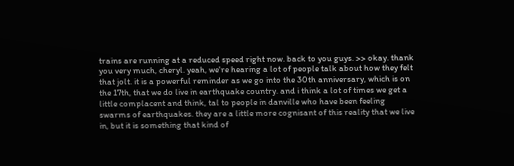trains are running at a reduced speed right now. back to you guys. >> okay. thank you very much, cheryl. yeah, we're hearing a lot of people talk about how they felt that jolt. it is a powerful reminder as we go into the 30th anniversary, which is on the 17th, that we do live in earthquake country. and i think a lot of times we get a little complacent and think, tal to people in danville who have been feeling swarms of earthquakes. they are a little more cognisant of this reality that we live in, but it is something that kind of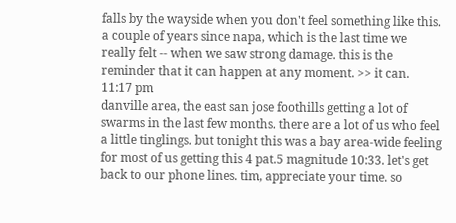falls by the wayside when you don't feel something like this. a couple of years since napa, which is the last time we really felt -- when we saw strong damage. this is the reminder that it can happen at any moment. >> it can.
11:17 pm
danville area, the east san jose foothills getting a lot of swarms in the last few months. there are a lot of us who feel a little tinglings. but tonight this was a bay area-wide feeling for most of us getting this 4 pat.5 magnitude 10:33. let's get back to our phone lines. tim, appreciate your time. so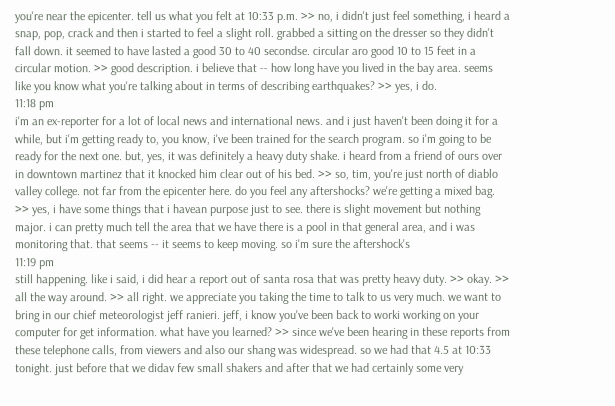you're near the epicenter. tell us what you felt at 10:33 p.m. >> no, i didn't just feel something, i heard a snap, pop, crack and then i started to feel a slight roll. grabbed a sitting on the dresser so they didn't fall down. it seemed to have lasted a good 30 to 40 secondse. circular aro good 10 to 15 feet in a circular motion. >> good description. i believe that -- how long have you lived in the bay area. seems like you know what you're talking about in terms of describing earthquakes? >> yes, i do.
11:18 pm
i'm an ex-reporter for a lot of local news and international news. and i just haven't been doing it for a while, but i'm getting ready to, you know, i've been trained for the search program. so i'm going to be ready for the next one. but, yes, it was definitely a heavy duty shake. i heard from a friend of ours over in downtown martinez that it knocked him clear out of his bed. >> so, tim, you're just north of diablo valley college. not far from the epicenter here. do you feel any aftershocks? we're getting a mixed bag. >> yes, i have some things that i havean purpose just to see. there is slight movement but nothing major. i can pretty much tell the area that we have there is a pool in that general area, and i was monitoring that. that seems -- it seems to keep moving. so i'm sure the aftershock's
11:19 pm
still happening. like i said, i did hear a report out of santa rosa that was pretty heavy duty. >> okay. >> all the way around. >> all right. we appreciate you taking the time to talk to us very much. we want to bring in our chief meteorologist jeff ranieri. jeff, i know you've been back to worki working on your computer for get information. what have you learned? >> since we've been hearing in these reports from these telephone calls, from viewers and also our shang was widespread. so we had that 4.5 at 10:33 tonight. just before that we didav few small shakers and after that we had certainly some very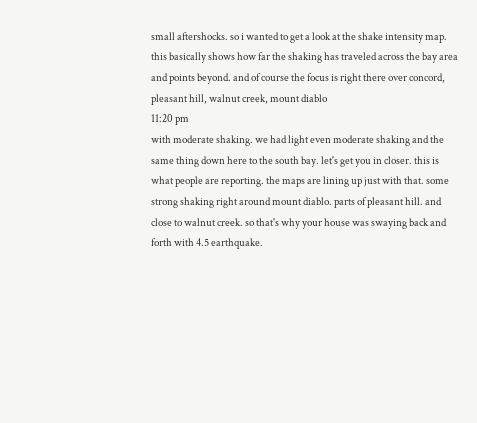small aftershocks. so i wanted to get a look at the shake intensity map. this basically shows how far the shaking has traveled across the bay area and points beyond. and of course the focus is right there over concord, pleasant hill, walnut creek, mount diablo
11:20 pm
with moderate shaking. we had light even moderate shaking and the same thing down here to the south bay. let's get you in closer. this is what people are reporting. the maps are lining up just with that. some strong shaking right around mount diablo. parts of pleasant hill. and close to walnut creek. so that's why your house was swaying back and forth with 4.5 earthquake.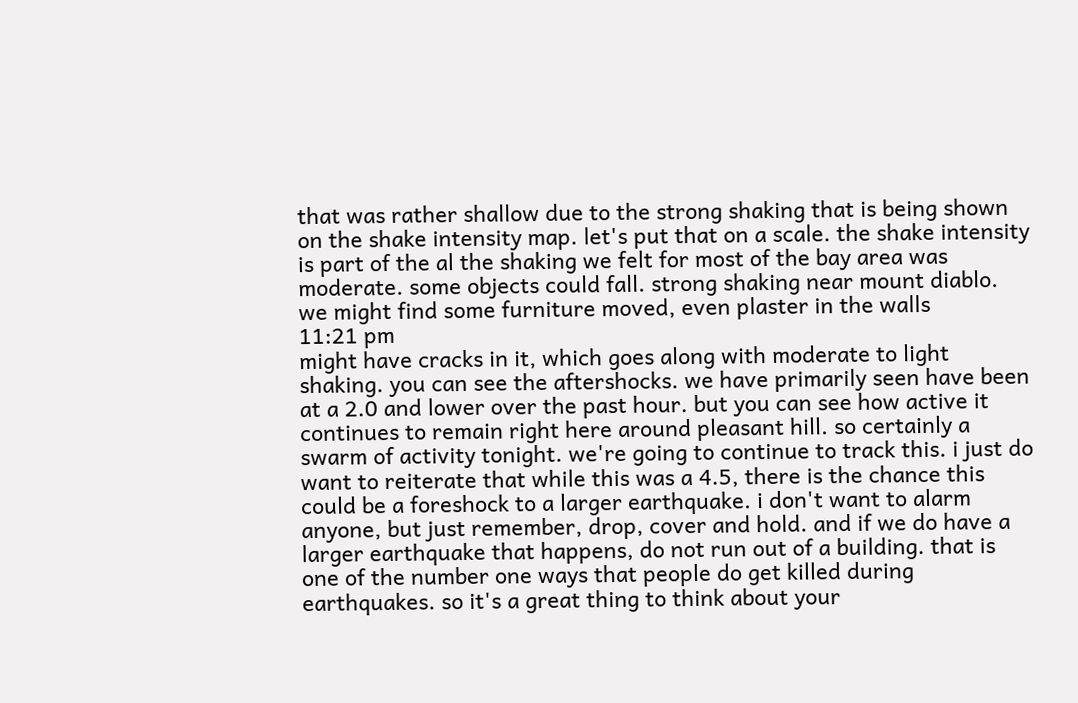that was rather shallow due to the strong shaking that is being shown on the shake intensity map. let's put that on a scale. the shake intensity is part of the al the shaking we felt for most of the bay area was moderate. some objects could fall. strong shaking near mount diablo. we might find some furniture moved, even plaster in the walls
11:21 pm
might have cracks in it, which goes along with moderate to light shaking. you can see the aftershocks. we have primarily seen have been at a 2.0 and lower over the past hour. but you can see how active it continues to remain right here around pleasant hill. so certainly a swarm of activity tonight. we're going to continue to track this. i just do want to reiterate that while this was a 4.5, there is the chance this could be a foreshock to a larger earthquake. i don't want to alarm anyone, but just remember, drop, cover and hold. and if we do have a larger earthquake that happens, do not run out of a building. that is one of the number one ways that people do get killed during earthquakes. so it's a great thing to think about your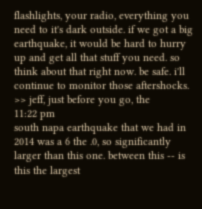flashlights, your radio, everything you need to it's dark outside. if we got a big earthquake, it would be hard to hurry up and get all that stuff you need. so think about that right now. be safe. i'll continue to monitor those aftershocks. >> jeff, just before you go, the
11:22 pm
south napa earthquake that we had in 2014 was a 6 the .0, so significantly larger than this one. between this -- is this the largest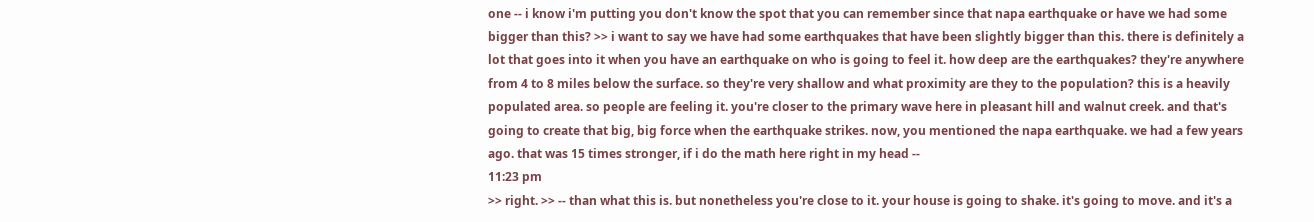one -- i know i'm putting you don't know the spot that you can remember since that napa earthquake or have we had some bigger than this? >> i want to say we have had some earthquakes that have been slightly bigger than this. there is definitely a lot that goes into it when you have an earthquake on who is going to feel it. how deep are the earthquakes? they're anywhere from 4 to 8 miles below the surface. so they're very shallow and what proximity are they to the population? this is a heavily populated area. so people are feeling it. you're closer to the primary wave here in pleasant hill and walnut creek. and that's going to create that big, big force when the earthquake strikes. now, you mentioned the napa earthquake. we had a few years ago. that was 15 times stronger, if i do the math here right in my head --
11:23 pm
>> right. >> -- than what this is. but nonetheless you're close to it. your house is going to shake. it's going to move. and it's a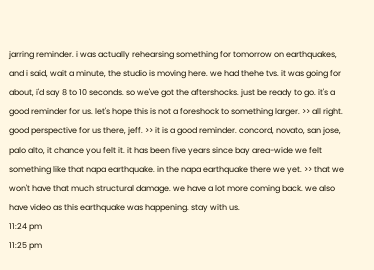jarring reminder. i was actually rehearsing something for tomorrow on earthquakes, and i said, wait a minute, the studio is moving here. we had thehe tvs. it was going for about, i'd say 8 to 10 seconds. so we've got the aftershocks. just be ready to go. it's a good reminder for us. let's hope this is not a foreshock to something larger. >> all right. good perspective for us there, jeff. >> it is a good reminder. concord, novato, san jose, palo alto, it chance you felt it. it has been five years since bay area-wide we felt something like that napa earthquake. in the napa earthquake there we yet. >> that we won't have that much structural damage. we have a lot more coming back. we also have video as this earthquake was happening. stay with us.
11:24 pm
11:25 pm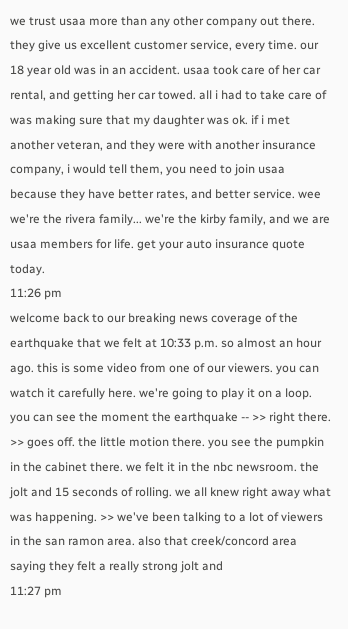we trust usaa more than any other company out there. they give us excellent customer service, every time. our 18 year old was in an accident. usaa took care of her car rental, and getting her car towed. all i had to take care of was making sure that my daughter was ok. if i met another veteran, and they were with another insurance company, i would tell them, you need to join usaa because they have better rates, and better service. wee we're the rivera family... we're the kirby family, and we are usaa members for life. get your auto insurance quote today.
11:26 pm
welcome back to our breaking news coverage of the earthquake that we felt at 10:33 p.m. so almost an hour ago. this is some video from one of our viewers. you can watch it carefully here. we're going to play it on a loop. you can see the moment the earthquake -- >> right there. >> goes off. the little motion there. you see the pumpkin in the cabinet there. we felt it in the nbc newsroom. the jolt and 15 seconds of rolling. we all knew right away what was happening. >> we've been talking to a lot of viewers in the san ramon area. also that creek/concord area saying they felt a really strong jolt and
11:27 pm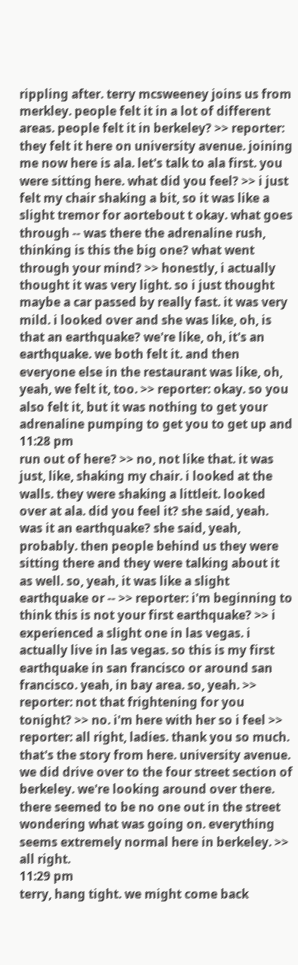rippling after. terry mcsweeney joins us from merkley. people felt it in a lot of different areas. people felt it in berkeley? >> reporter: they felt it here on university avenue. joining me now here is ala. let's talk to ala first. you were sitting here. what did you feel? >> i just felt my chair shaking a bit, so it was like a slight tremor for aortebout t okay. what goes through -- was there the adrenaline rush, thinking is this the big one? what went through your mind? >> honestly, i actually thought it was very light. so i just thought maybe a car passed by really fast. it was very mild. i looked over and she was like, oh, is that an earthquake? we're like, oh, it's an earthquake. we both felt it. and then everyone else in the restaurant was like, oh, yeah, we felt it, too. >> reporter: okay. so you also felt it, but it was nothing to get your adrenaline pumping to get you to get up and
11:28 pm
run out of here? >> no, not like that. it was just, like, shaking my chair. i looked at the walls. they were shaking a littleit. looked over at ala. did you feel it? she said, yeah. was it an earthquake? she said, yeah, probably. then people behind us they were sitting there and they were talking about it as well. so, yeah, it was like a slight earthquake or -- >> reporter: i'm beginning to think this is not your first earthquake? >> i experienced a slight one in las vegas. i actually live in las vegas. so this is my first earthquake in san francisco or around san francisco. yeah, in bay area. so, yeah. >> reporter: not that frightening for you tonight? >> no. i'm here with her so i feel >> reporter: all right, ladies. thank you so much. that's the story from here. university avenue. we did drive over to the four street section of berkeley. we're looking around over there. there seemed to be no one out in the street wondering what was going on. everything seems extremely normal here in berkeley. >> all right.
11:29 pm
terry, hang tight. we might come back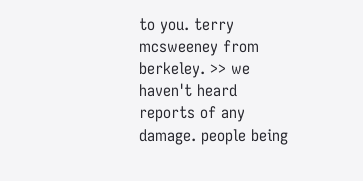to you. terry mcsweeney from berkeley. >> we haven't heard reports of any damage. people being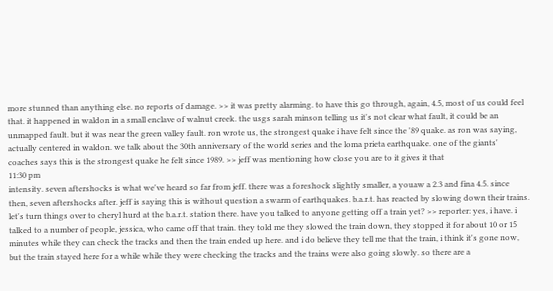more stunned than anything else. no reports of damage. >> it was pretty alarming. to have this go through, again, 4.5, most of us could feel that. it happened in waldon in a small enclave of walnut creek. the usgs sarah minson telling us it's not clear what fault, it could be an unmapped fault. but it was near the green valley fault. ron wrote us, the strongest quake i have felt since the '89 quake. as ron was saying, actually centered in waldon. we talk about the 30th anniversary of the world series and the loma prieta earthquake. one of the giants' coaches says this is the strongest quake he felt since 1989. >> jeff was mentioning how close you are to it gives it that
11:30 pm
intensity. seven aftershocks is what we've heard so far from jeff. there was a foreshock slightly smaller, a youaw a 2.3 and fina 4.5. since then, seven aftershocks after. jeff is saying this is without question a swarm of earthquakes. b.a.r.t. has reacted by slowing down their trains. let's turn things over to cheryl hurd at the b.a.r.t. station there. have you talked to anyone getting off a train yet? >> reporter: yes, i have. i talked to a number of people, jessica, who came off that train. they told me they slowed the train down, they stopped it for about 10 or 15 minutes while they can check the tracks and then the train ended up here. and i do believe they tell me that the train, i think it's gone now, but the train stayed here for a while while they were checking the tracks and the trains were also going slowly. so there are a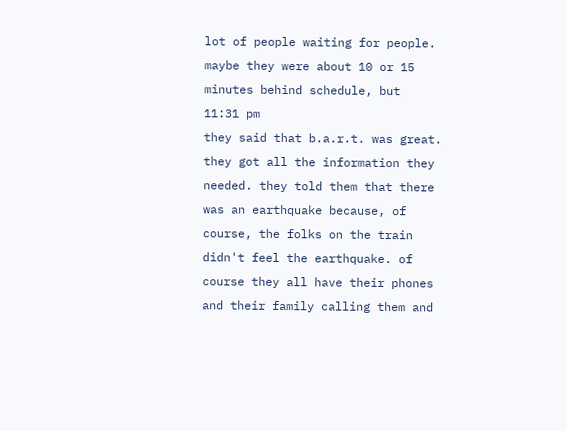lot of people waiting for people. maybe they were about 10 or 15 minutes behind schedule, but
11:31 pm
they said that b.a.r.t. was great. they got all the information they needed. they told them that there was an earthquake because, of course, the folks on the train didn't feel the earthquake. of course they all have their phones and their family calling them and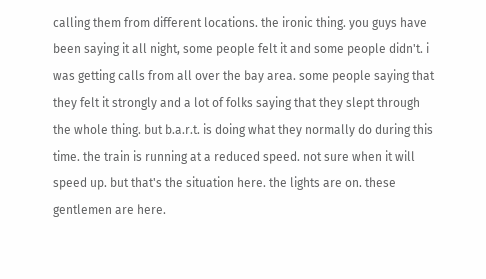calling them from different locations. the ironic thing. you guys have been saying it all night, some people felt it and some people didn't. i was getting calls from all over the bay area. some people saying that they felt it strongly and a lot of folks saying that they slept through the whole thing. but b.a.r.t. is doing what they normally do during this time. the train is running at a reduced speed. not sure when it will speed up. but that's the situation here. the lights are on. these gentlemen are here.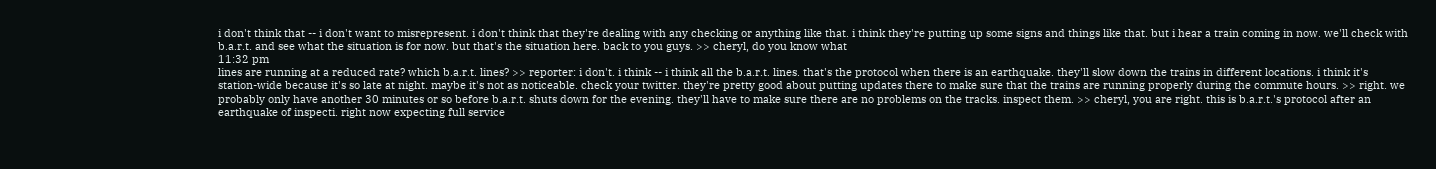i don't think that -- i don't want to misrepresent. i don't think that they're dealing with any checking or anything like that. i think they're putting up some signs and things like that. but i hear a train coming in now. we'll check with b.a.r.t. and see what the situation is for now. but that's the situation here. back to you guys. >> cheryl, do you know what
11:32 pm
lines are running at a reduced rate? which b.a.r.t. lines? >> reporter: i don't. i think -- i think all the b.a.r.t. lines. that's the protocol when there is an earthquake. they'll slow down the trains in different locations. i think it's station-wide because it's so late at night. maybe it's not as noticeable. check your twitter. they're pretty good about putting updates there to make sure that the trains are running properly during the commute hours. >> right. we probably only have another 30 minutes or so before b.a.r.t. shuts down for the evening. they'll have to make sure there are no problems on the tracks. inspect them. >> cheryl, you are right. this is b.a.r.t.'s protocol after an earthquake of inspecti. right now expecting full service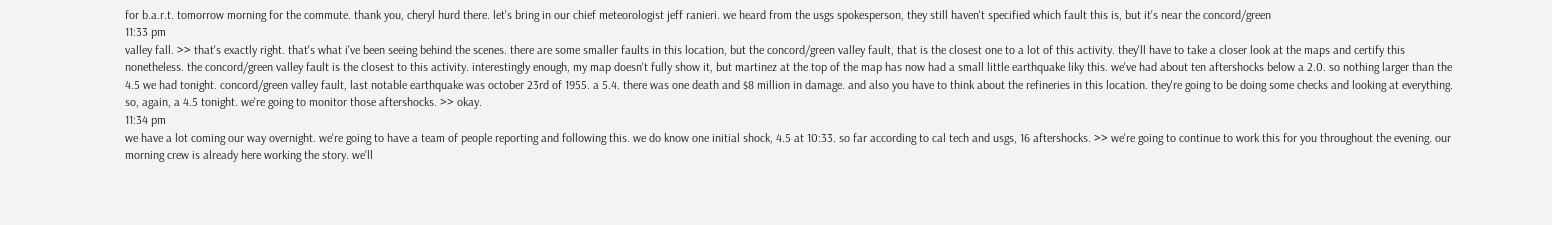for b.a.r.t. tomorrow morning for the commute. thank you, cheryl hurd there. let's bring in our chief meteorologist jeff ranieri. we heard from the usgs spokesperson, they still haven't specified which fault this is, but it's near the concord/green
11:33 pm
valley fall. >> that's exactly right. that's what i've been seeing behind the scenes. there are some smaller faults in this location, but the concord/green valley fault, that is the closest one to a lot of this activity. they'll have to take a closer look at the maps and certify this nonetheless. the concord/green valley fault is the closest to this activity. interestingly enough, my map doesn't fully show it, but martinez at the top of the map has now had a small little earthquake liky this. we've had about ten aftershocks below a 2.0. so nothing larger than the 4.5 we had tonight. concord/green valley fault, last notable earthquake was october 23rd of 1955. a 5.4. there was one death and $8 million in damage. and also you have to think about the refineries in this location. they're going to be doing some checks and looking at everything. so, again, a 4.5 tonight. we're going to monitor those aftershocks. >> okay.
11:34 pm
we have a lot coming our way overnight. we're going to have a team of people reporting and following this. we do know one initial shock, 4.5 at 10:33. so far according to cal tech and usgs, 16 aftershocks. >> we're going to continue to work this for you throughout the evening. our morning crew is already here working the story. we'll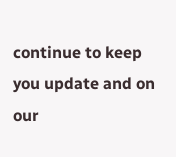continue to keep you update and on our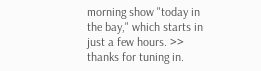morning show "today in the bay," which starts in just a few hours. >> thanks for tuning in.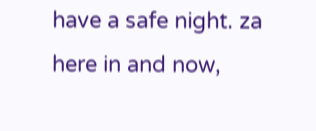have a safe night. za here in and now,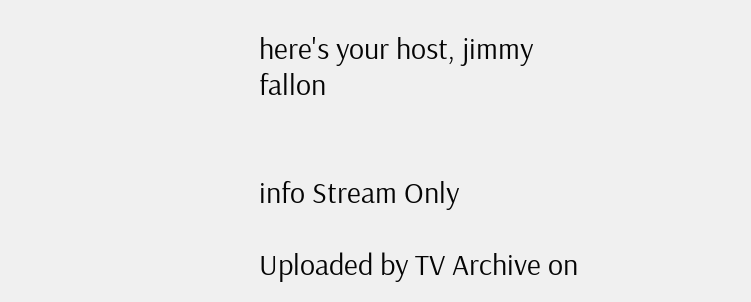here's your host, jimmy fallon


info Stream Only

Uploaded by TV Archive on